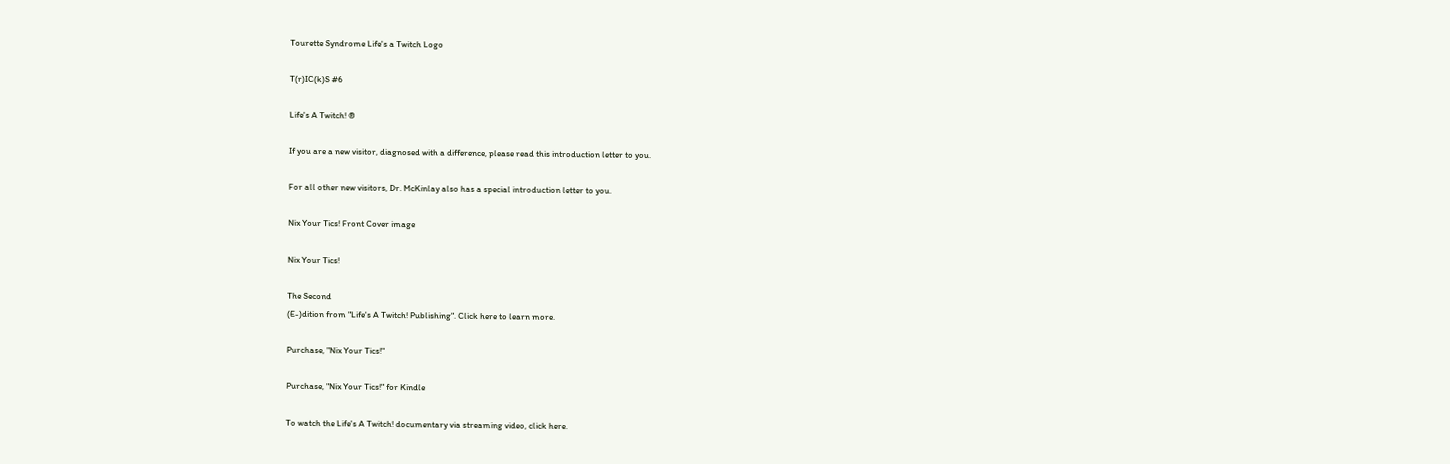Tourette Syndrome Life's a Twitch Logo

T(r)IC(k)S #6

Life's A Twitch! ®

If you are a new visitor, diagnosed with a difference, please read this introduction letter to you.

For all other new visitors, Dr. McKinlay also has a special introduction letter to you.

Nix Your Tics! Front Cover image

Nix Your Tics!

The Second
(E-)dition from "Life's A Twitch! Publishing". Click here to learn more.

Purchase, "Nix Your Tics!"

Purchase, "Nix Your Tics!" for Kindle

To watch the Life's A Twitch! documentary via streaming video, click here.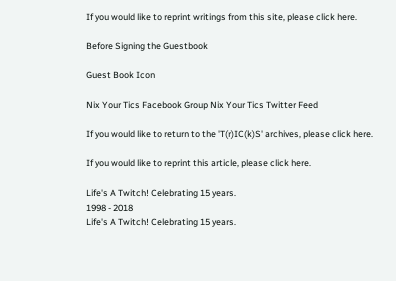If you would like to reprint writings from this site, please click here.

Before Signing the Guestbook

Guest Book Icon

Nix Your Tics Facebook Group Nix Your Tics Twitter Feed

If you would like to return to the 'T(r)IC(k)S' archives, please click here.

If you would like to reprint this article, please click here.

Life's A Twitch! Celebrating 15 years.
1998 - 2018
Life's A Twitch! Celebrating 15 years.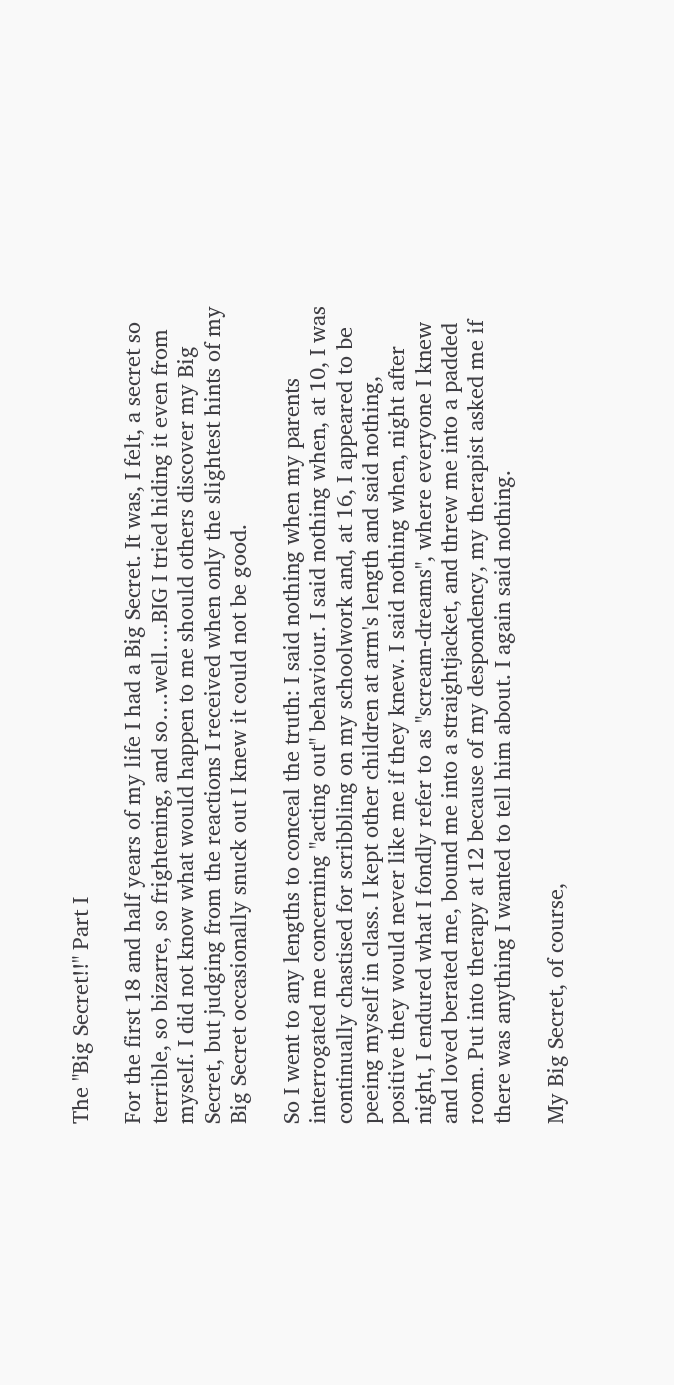The "Big Secret!!" Part I

For the first 18 and half years of my life I had a Big Secret. It was, I felt, a secret so terrible, so bizarre, so frightening, and so….well….BIG I tried hiding it even from myself. I did not know what would happen to me should others discover my Big Secret, but judging from the reactions I received when only the slightest hints of my Big Secret occasionally snuck out I knew it could not be good.

So I went to any lengths to conceal the truth: I said nothing when my parents interrogated me concerning "acting out" behaviour. I said nothing when, at 10, I was continually chastised for scribbling on my schoolwork and, at 16, I appeared to be peeing myself in class. I kept other children at arm's length and said nothing, positive they would never like me if they knew. I said nothing when, night after night, I endured what I fondly refer to as "scream-dreams", where everyone I knew and loved berated me, bound me into a straightjacket, and threw me into a padded room. Put into therapy at 12 because of my despondency, my therapist asked me if there was anything I wanted to tell him about. I again said nothing.

My Big Secret, of course,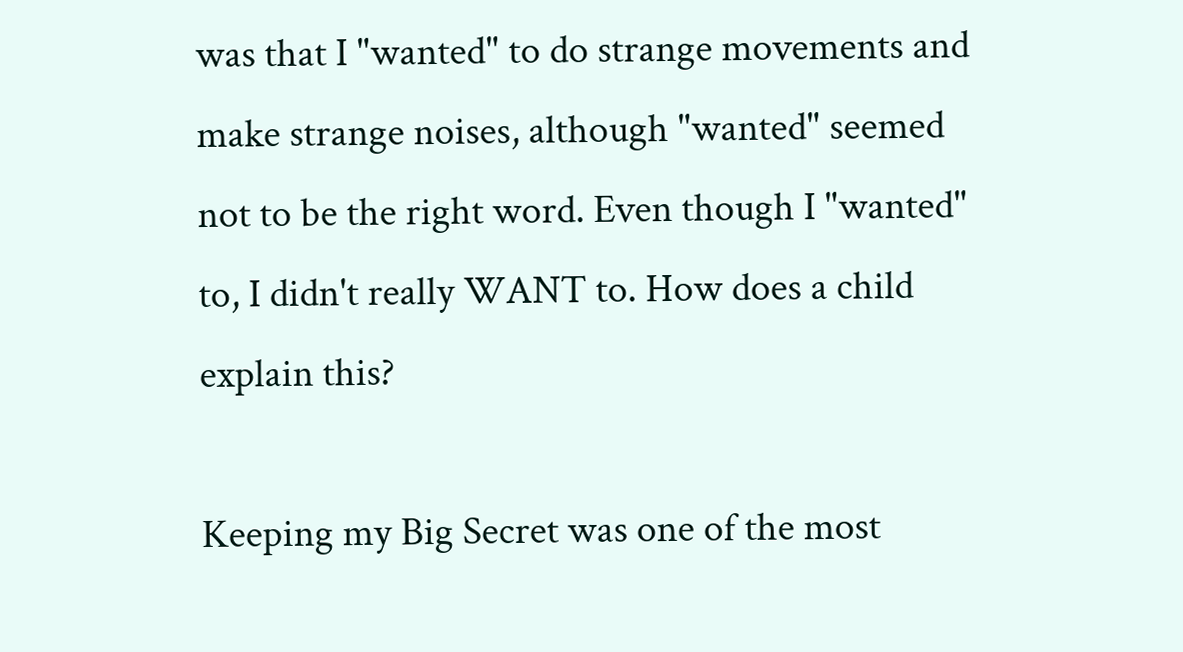was that I "wanted" to do strange movements and make strange noises, although "wanted" seemed not to be the right word. Even though I "wanted" to, I didn't really WANT to. How does a child explain this?

Keeping my Big Secret was one of the most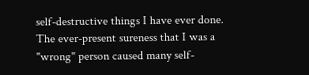self-destructive things I have ever done. The ever-present sureness that I was a "wrong" person caused many self-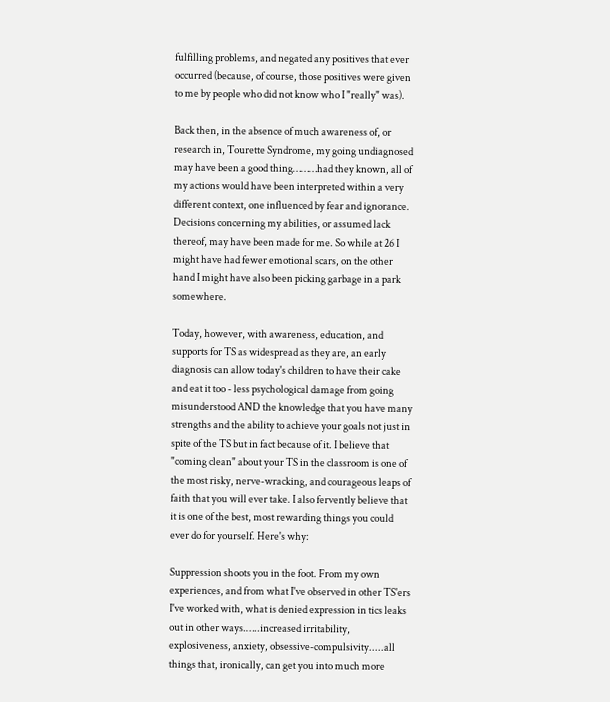fulfilling problems, and negated any positives that ever occurred (because, of course, those positives were given to me by people who did not know who I "really" was).

Back then, in the absence of much awareness of, or research in, Tourette Syndrome, my going undiagnosed may have been a good thing………had they known, all of my actions would have been interpreted within a very different context, one influenced by fear and ignorance. Decisions concerning my abilities, or assumed lack thereof, may have been made for me. So while at 26 I might have had fewer emotional scars, on the other hand I might have also been picking garbage in a park somewhere.

Today, however, with awareness, education, and supports for TS as widespread as they are, an early diagnosis can allow today's children to have their cake and eat it too - less psychological damage from going misunderstood AND the knowledge that you have many strengths and the ability to achieve your goals not just in spite of the TS but in fact because of it. I believe that "coming clean" about your TS in the classroom is one of the most risky, nerve-wracking, and courageous leaps of faith that you will ever take. I also fervently believe that it is one of the best, most rewarding things you could ever do for yourself. Here's why:

Suppression shoots you in the foot. From my own experiences, and from what I've observed in other TS'ers I've worked with, what is denied expression in tics leaks out in other ways.…..increased irritability, explosiveness, anxiety, obsessive-compulsivity.....all things that, ironically, can get you into much more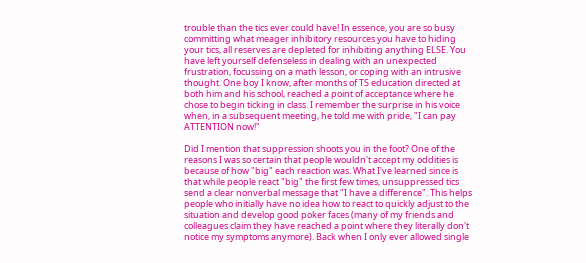trouble than the tics ever could have! In essence, you are so busy committing what meager inhibitory resources you have to hiding your tics, all reserves are depleted for inhibiting anything ELSE. You have left yourself defenseless in dealing with an unexpected frustration, focussing on a math lesson, or coping with an intrusive thought. One boy I know, after months of TS education directed at both him and his school, reached a point of acceptance where he chose to begin ticking in class. I remember the surprise in his voice when, in a subsequent meeting, he told me with pride, "I can pay ATTENTION now!"

Did I mention that suppression shoots you in the foot? One of the reasons I was so certain that people wouldn't accept my oddities is because of how "big" each reaction was. What I've learned since is that while people react "big" the first few times, unsuppressed tics send a clear nonverbal message that "I have a difference". This helps people who initially have no idea how to react to quickly adjust to the situation and develop good poker faces (many of my friends and colleagues claim they have reached a point where they literally don't notice my symptoms anymore). Back when I only ever allowed single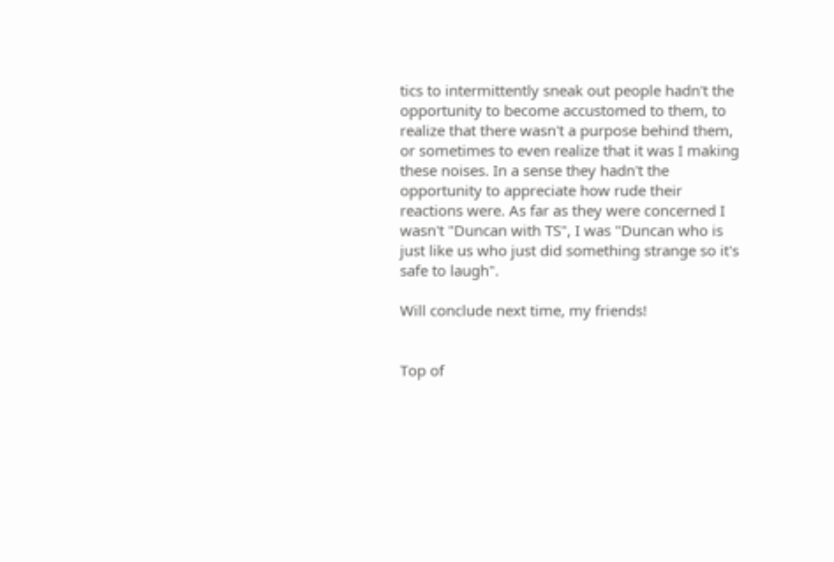tics to intermittently sneak out people hadn't the opportunity to become accustomed to them, to realize that there wasn't a purpose behind them, or sometimes to even realize that it was I making these noises. In a sense they hadn't the opportunity to appreciate how rude their reactions were. As far as they were concerned I wasn't "Duncan with TS", I was "Duncan who is just like us who just did something strange so it's safe to laugh".

Will conclude next time, my friends!


Top of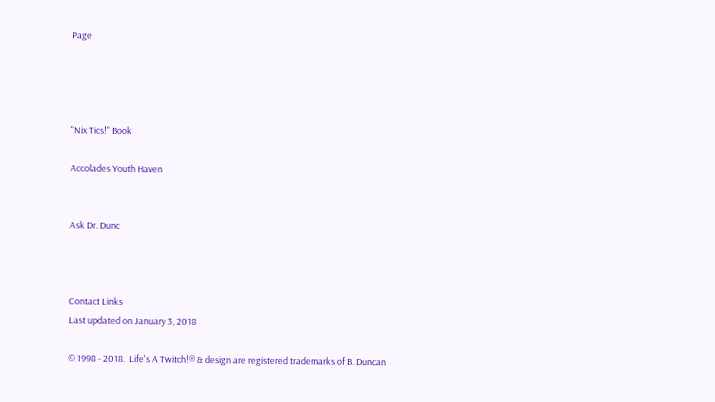Page




"Nix Tics!" Book

Accolades Youth Haven


Ask Dr. Dunc



Contact Links
Last updated on January 3, 2018

© 1998 - 2018.  Life's A Twitch!® & design are registered trademarks of B. Duncan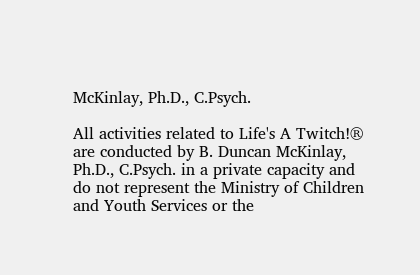McKinlay, Ph.D., C.Psych.

All activities related to Life's A Twitch!® are conducted by B. Duncan McKinlay, Ph.D., C.Psych. in a private capacity and do not represent the Ministry of Children and Youth Services or the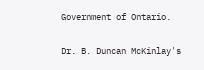Government of Ontario.

Dr. B. Duncan McKinlay's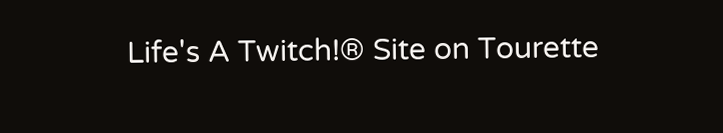Life's A Twitch!® Site on Tourette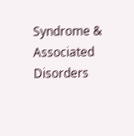Syndrome & Associated Disorders